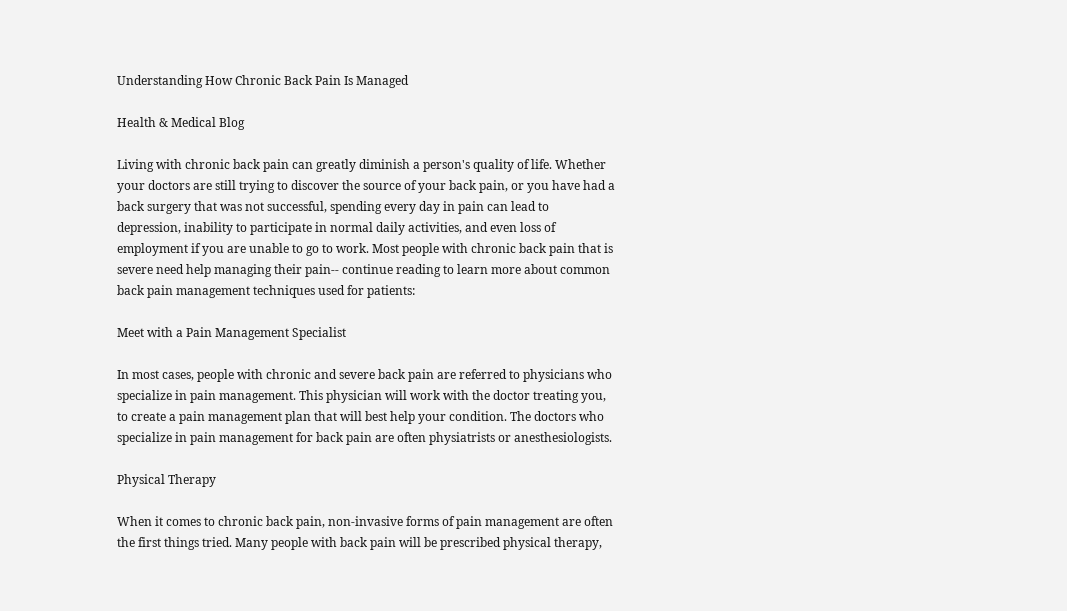Understanding How Chronic Back Pain Is Managed

Health & Medical Blog

Living with chronic back pain can greatly diminish a person's quality of life. Whether your doctors are still trying to discover the source of your back pain, or you have had a back surgery that was not successful, spending every day in pain can lead to depression, inability to participate in normal daily activities, and even loss of employment if you are unable to go to work. Most people with chronic back pain that is severe need help managing their pain-- continue reading to learn more about common back pain management techniques used for patients:

Meet with a Pain Management Specialist

In most cases, people with chronic and severe back pain are referred to physicians who specialize in pain management. This physician will work with the doctor treating you, to create a pain management plan that will best help your condition. The doctors who specialize in pain management for back pain are often physiatrists or anesthesiologists.

Physical Therapy

When it comes to chronic back pain, non-invasive forms of pain management are often the first things tried. Many people with back pain will be prescribed physical therapy,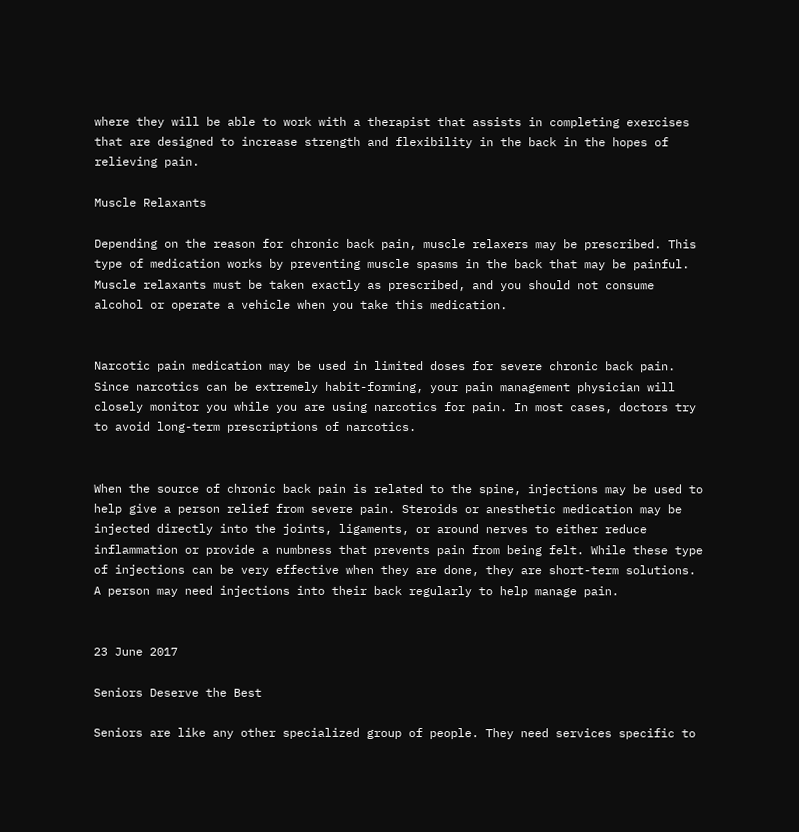where they will be able to work with a therapist that assists in completing exercises that are designed to increase strength and flexibility in the back in the hopes of relieving pain.

Muscle Relaxants

Depending on the reason for chronic back pain, muscle relaxers may be prescribed. This type of medication works by preventing muscle spasms in the back that may be painful. Muscle relaxants must be taken exactly as prescribed, and you should not consume alcohol or operate a vehicle when you take this medication.


Narcotic pain medication may be used in limited doses for severe chronic back pain. Since narcotics can be extremely habit-forming, your pain management physician will closely monitor you while you are using narcotics for pain. In most cases, doctors try to avoid long-term prescriptions of narcotics.


When the source of chronic back pain is related to the spine, injections may be used to help give a person relief from severe pain. Steroids or anesthetic medication may be injected directly into the joints, ligaments, or around nerves to either reduce inflammation or provide a numbness that prevents pain from being felt. While these type of injections can be very effective when they are done, they are short-term solutions. A person may need injections into their back regularly to help manage pain.


23 June 2017

Seniors Deserve the Best

Seniors are like any other specialized group of people. They need services specific to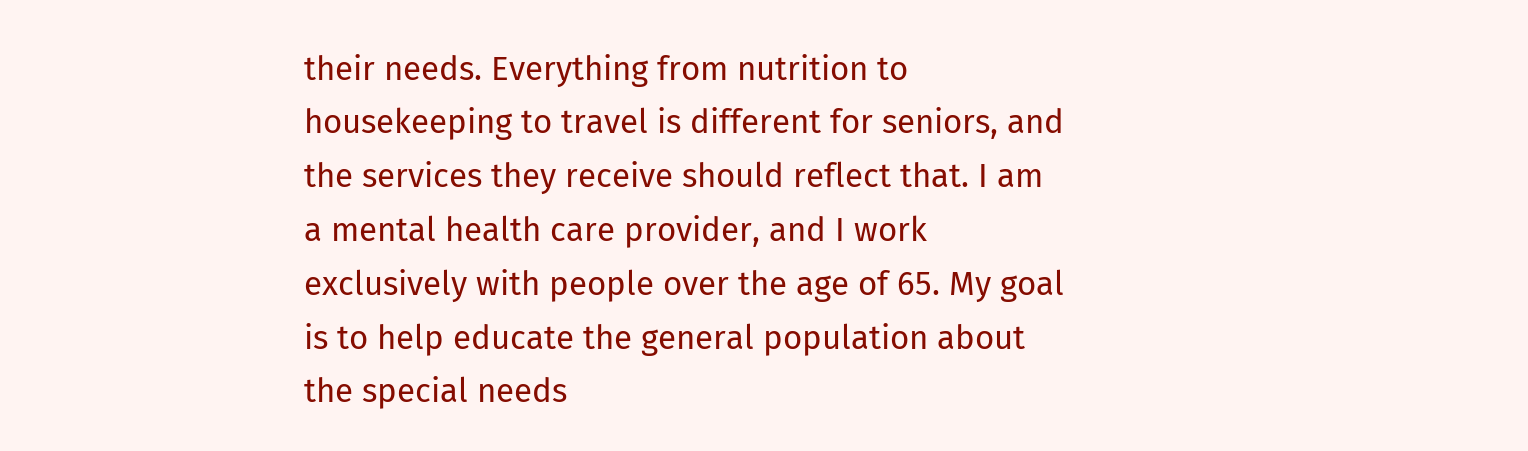their needs. Everything from nutrition to housekeeping to travel is different for seniors, and the services they receive should reflect that. I am a mental health care provider, and I work exclusively with people over the age of 65. My goal is to help educate the general population about the special needs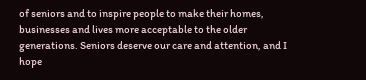of seniors and to inspire people to make their homes, businesses and lives more acceptable to the older generations. Seniors deserve our care and attention, and I hope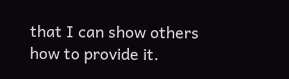that I can show others how to provide it.